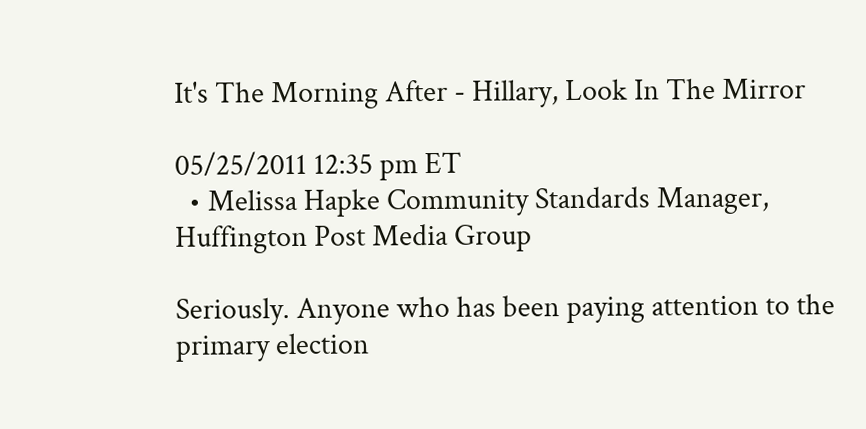It's The Morning After - Hillary, Look In The Mirror

05/25/2011 12:35 pm ET
  • Melissa Hapke Community Standards Manager, Huffington Post Media Group

Seriously. Anyone who has been paying attention to the primary election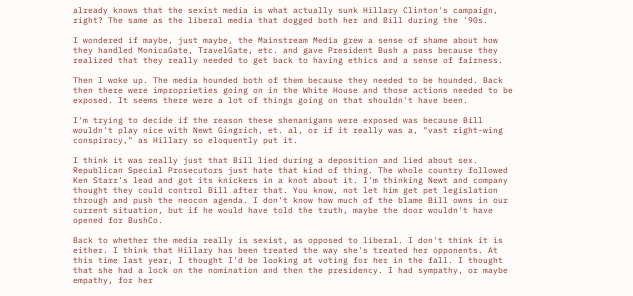already knows that the sexist media is what actually sunk Hillary Clinton's campaign, right? The same as the liberal media that dogged both her and Bill during the '90s.

I wondered if maybe, just maybe, the Mainstream Media grew a sense of shame about how they handled MonicaGate, TravelGate, etc. and gave President Bush a pass because they realized that they really needed to get back to having ethics and a sense of fairness.

Then I woke up. The media hounded both of them because they needed to be hounded. Back then there were improprieties going on in the White House and those actions needed to be exposed. It seems there were a lot of things going on that shouldn't have been.

I'm trying to decide if the reason these shenanigans were exposed was because Bill wouldn't play nice with Newt Gingrich, et. al, or if it really was a, "vast right-wing conspiracy," as Hillary so eloquently put it.

I think it was really just that Bill lied during a deposition and lied about sex. Republican Special Prosecutors just hate that kind of thing. The whole country followed Ken Starr's lead and got its knickers in a knot about it. I'm thinking Newt and company thought they could control Bill after that. You know, not let him get pet legislation through and push the neocon agenda. I don't know how much of the blame Bill owns in our current situation, but if he would have told the truth, maybe the door wouldn't have opened for BushCo.

Back to whether the media really is sexist, as opposed to liberal. I don't think it is either. I think that Hillary has been treated the way she's treated her opponents. At this time last year, I thought I'd be looking at voting for her in the fall. I thought that she had a lock on the nomination and then the presidency. I had sympathy, or maybe empathy, for her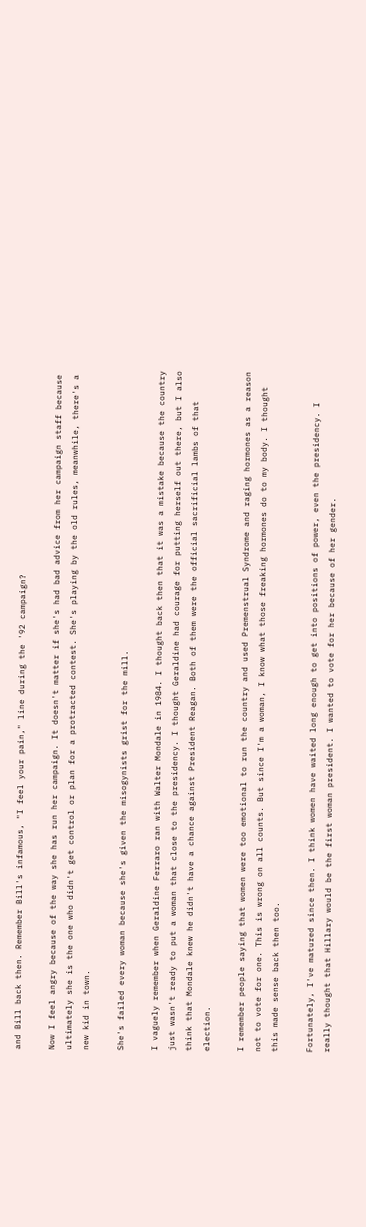and Bill back then. Remember Bill's infamous, "I feel your pain," line during the '92 campaign?

Now I feel angry because of the way she has run her campaign. It doesn't matter if she's had bad advice from her campaign staff because ultimately she is the one who didn't get control or plan for a protracted contest. She's playing by the old rules, meanwhile, there's a new kid in town.

She's failed every woman because she's given the misogynists grist for the mill.

I vaguely remember when Geraldine Ferraro ran with Walter Mondale in 1984. I thought back then that it was a mistake because the country just wasn't ready to put a woman that close to the presidency. I thought Geraldine had courage for putting herself out there, but I also think that Mondale knew he didn't have a chance against President Reagan. Both of them were the official sacrificial lambs of that election.

I remember people saying that women were too emotional to run the country and used Premenstrual Syndrome and raging hormones as a reason not to vote for one. This is wrong on all counts. But since I'm a woman, I know what those freaking hormones do to my body. I thought this made sense back then too.

Fortunately, I've matured since then. I think women have waited long enough to get into positions of power, even the presidency. I really thought that Hillary would be the first woman president. I wanted to vote for her because of her gender.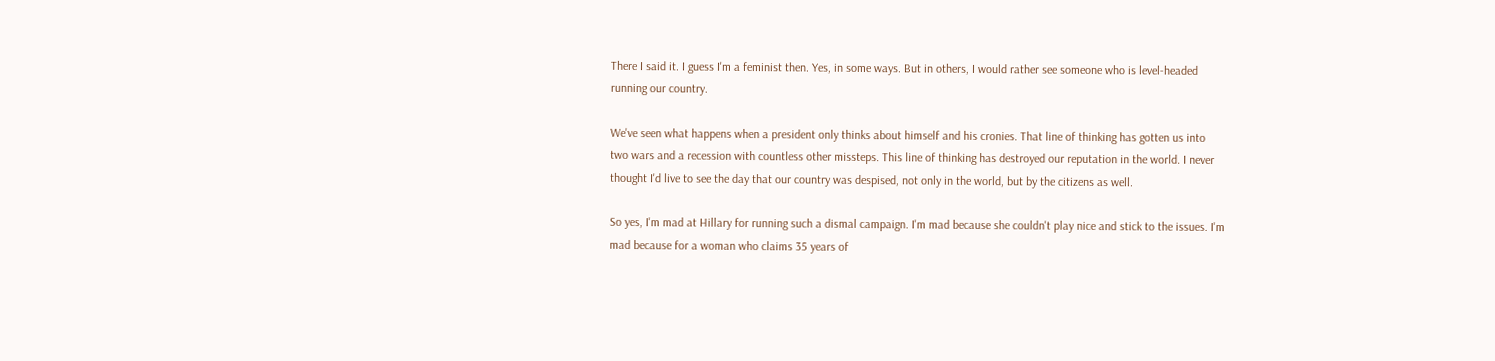There I said it. I guess I'm a feminist then. Yes, in some ways. But in others, I would rather see someone who is level-headed running our country.

We've seen what happens when a president only thinks about himself and his cronies. That line of thinking has gotten us into two wars and a recession with countless other missteps. This line of thinking has destroyed our reputation in the world. I never thought I'd live to see the day that our country was despised, not only in the world, but by the citizens as well.

So yes, I'm mad at Hillary for running such a dismal campaign. I'm mad because she couldn't play nice and stick to the issues. I'm mad because for a woman who claims 35 years of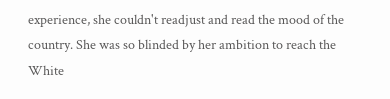experience, she couldn't readjust and read the mood of the country. She was so blinded by her ambition to reach the White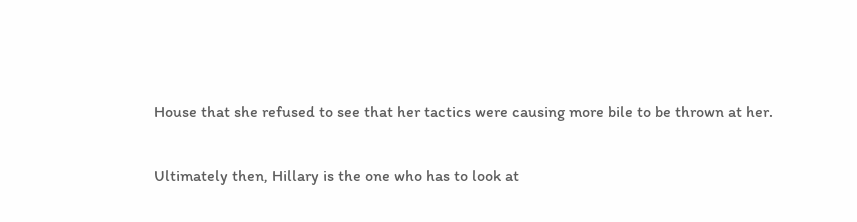House that she refused to see that her tactics were causing more bile to be thrown at her.

Ultimately then, Hillary is the one who has to look at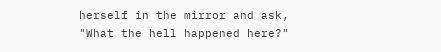herself in the mirror and ask, "What the hell happened here?"